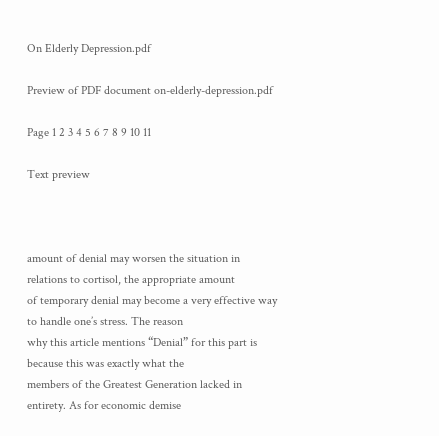On Elderly Depression.pdf

Preview of PDF document on-elderly-depression.pdf

Page 1 2 3 4 5 6 7 8 9 10 11

Text preview



amount of denial may worsen the situation in relations to cortisol, the appropriate amount
of temporary denial may become a very effective way to handle one’s stress. The reason
why this article mentions “Denial” for this part is because this was exactly what the
members of the Greatest Generation lacked in entirety. As for economic demise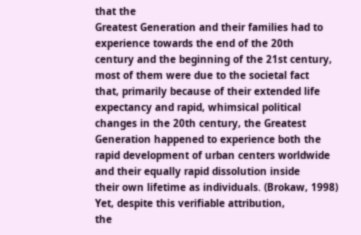that the
Greatest Generation and their families had to experience towards the end of the 20th
century and the beginning of the 21st century, most of them were due to the societal fact
that, primarily because of their extended life expectancy and rapid, whimsical political
changes in the 20th century, the Greatest Generation happened to experience both the
rapid development of urban centers worldwide and their equally rapid dissolution inside
their own lifetime as individuals. (Brokaw, 1998) Yet, despite this verifiable attribution,
the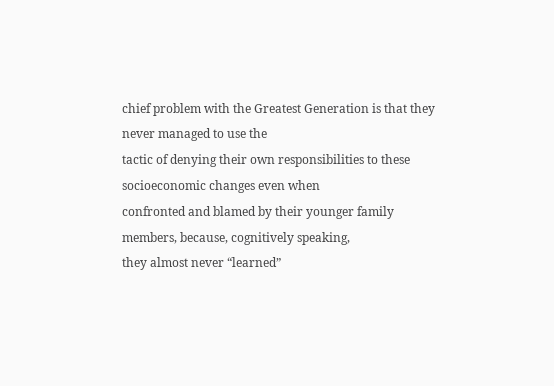chief problem with the Greatest Generation is that they never managed to use the
tactic of denying their own responsibilities to these socioeconomic changes even when
confronted and blamed by their younger family members, because, cognitively speaking,
they almost never “learned”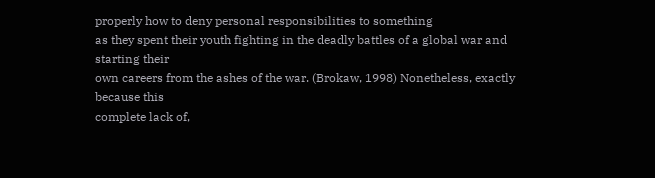properly how to deny personal responsibilities to something
as they spent their youth fighting in the deadly battles of a global war and starting their
own careers from the ashes of the war. (Brokaw, 1998) Nonetheless, exactly because this
complete lack of,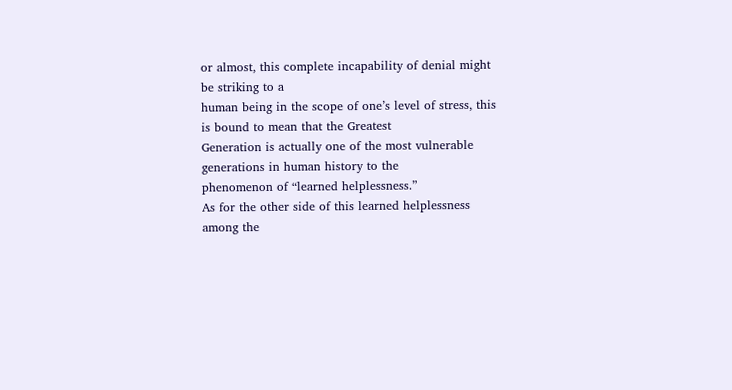or almost, this complete incapability of denial might be striking to a
human being in the scope of one’s level of stress, this is bound to mean that the Greatest
Generation is actually one of the most vulnerable generations in human history to the
phenomenon of “learned helplessness.”
As for the other side of this learned helplessness among the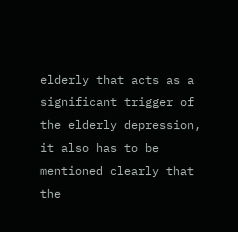elderly that acts as a
significant trigger of the elderly depression, it also has to be mentioned clearly that the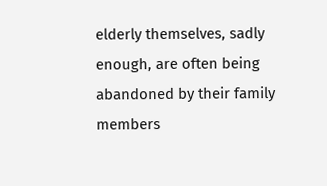elderly themselves, sadly enough, are often being abandoned by their family members